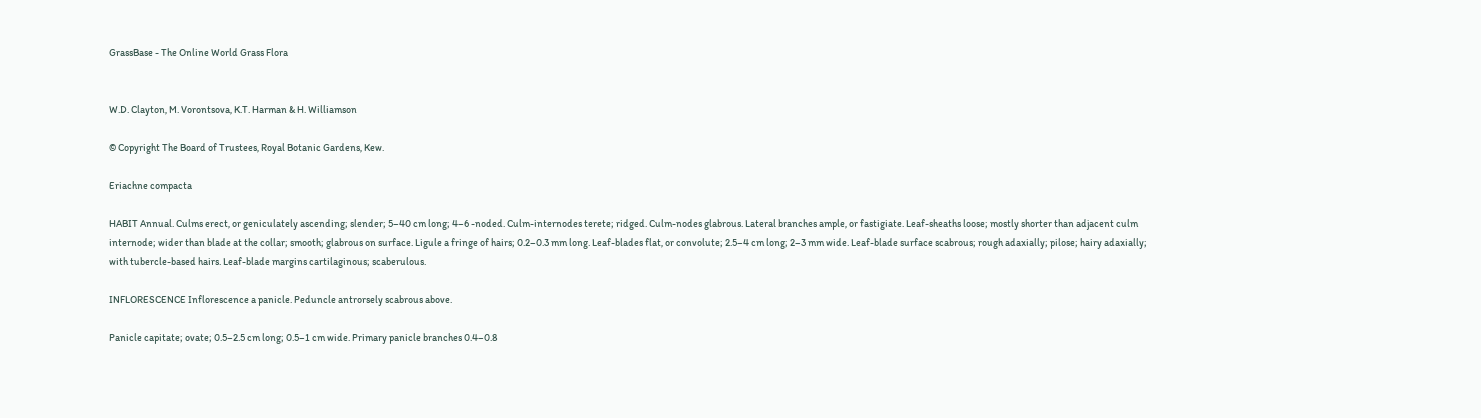GrassBase - The Online World Grass Flora


W.D. Clayton, M. Vorontsova, K.T. Harman & H. Williamson

© Copyright The Board of Trustees, Royal Botanic Gardens, Kew.

Eriachne compacta

HABIT Annual. Culms erect, or geniculately ascending; slender; 5–40 cm long; 4–6 -noded. Culm-internodes terete; ridged. Culm-nodes glabrous. Lateral branches ample, or fastigiate. Leaf-sheaths loose; mostly shorter than adjacent culm internode; wider than blade at the collar; smooth; glabrous on surface. Ligule a fringe of hairs; 0.2–0.3 mm long. Leaf-blades flat, or convolute; 2.5–4 cm long; 2–3 mm wide. Leaf-blade surface scabrous; rough adaxially; pilose; hairy adaxially; with tubercle-based hairs. Leaf-blade margins cartilaginous; scaberulous.

INFLORESCENCE Inflorescence a panicle. Peduncle antrorsely scabrous above.

Panicle capitate; ovate; 0.5–2.5 cm long; 0.5–1 cm wide. Primary panicle branches 0.4–0.8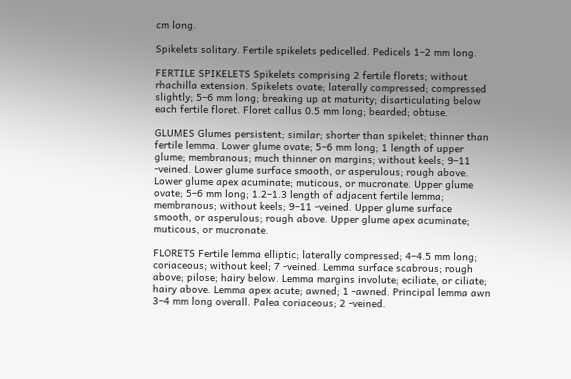cm long.

Spikelets solitary. Fertile spikelets pedicelled. Pedicels 1–2 mm long.

FERTILE SPIKELETS Spikelets comprising 2 fertile florets; without rhachilla extension. Spikelets ovate; laterally compressed; compressed slightly; 5–6 mm long; breaking up at maturity; disarticulating below each fertile floret. Floret callus 0.5 mm long; bearded; obtuse.

GLUMES Glumes persistent; similar; shorter than spikelet; thinner than fertile lemma. Lower glume ovate; 5–6 mm long; 1 length of upper glume; membranous; much thinner on margins; without keels; 9–11 -veined. Lower glume surface smooth, or asperulous; rough above. Lower glume apex acuminate; muticous, or mucronate. Upper glume ovate; 5–6 mm long; 1.2–1.3 length of adjacent fertile lemma; membranous; without keels; 9–11 -veined. Upper glume surface smooth, or asperulous; rough above. Upper glume apex acuminate; muticous, or mucronate.

FLORETS Fertile lemma elliptic; laterally compressed; 4–4.5 mm long; coriaceous; without keel; 7 -veined. Lemma surface scabrous; rough above; pilose; hairy below. Lemma margins involute; eciliate, or ciliate; hairy above. Lemma apex acute; awned; 1 -awned. Principal lemma awn 3–4 mm long overall. Palea coriaceous; 2 -veined.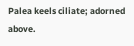Palea keels ciliate; adorned above.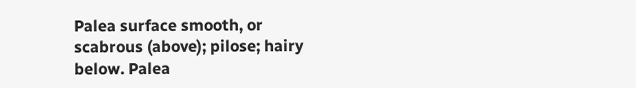Palea surface smooth, or scabrous (above); pilose; hairy below. Palea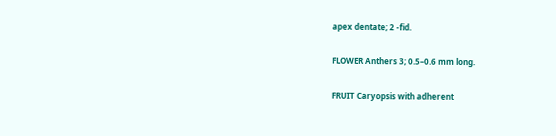apex dentate; 2 -fid.

FLOWER Anthers 3; 0.5–0.6 mm long.

FRUIT Caryopsis with adherent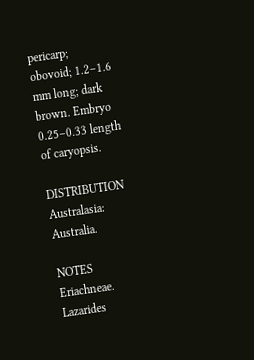pericarp; obovoid; 1.2–1.6 mm long; dark brown. Embryo 0.25–0.33 length of caryopsis.

DISTRIBUTION Australasia: Australia.

NOTES Eriachneae. Lazarides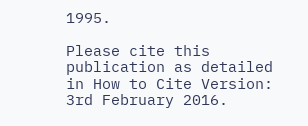1995.

Please cite this publication as detailed in How to Cite Version: 3rd February 2016.